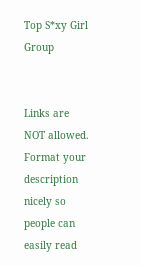Top S*xy Girl Group


Links are NOT allowed. Format your description nicely so people can easily read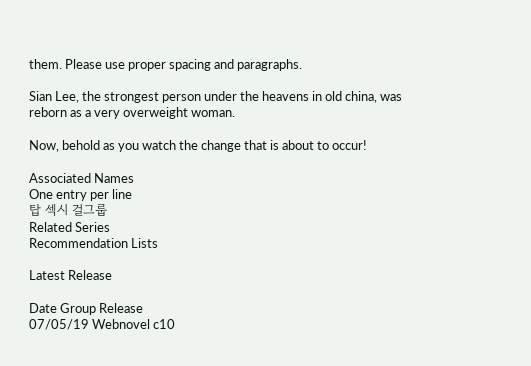them. Please use proper spacing and paragraphs.

Sian Lee, the strongest person under the heavens in old china, was reborn as a very overweight woman.

Now, behold as you watch the change that is about to occur!

Associated Names
One entry per line
탑 섹시 걸그룹
Related Series
Recommendation Lists

Latest Release

Date Group Release
07/05/19 Webnovel c10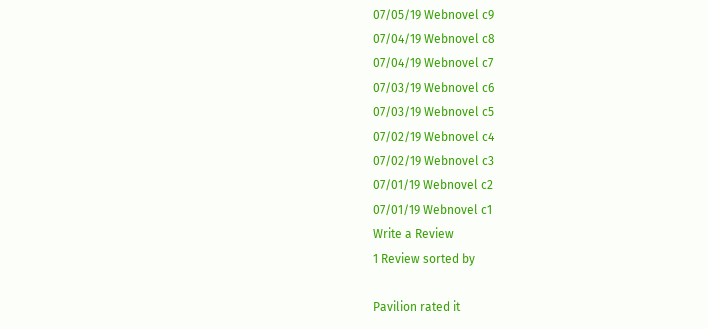07/05/19 Webnovel c9
07/04/19 Webnovel c8
07/04/19 Webnovel c7
07/03/19 Webnovel c6
07/03/19 Webnovel c5
07/02/19 Webnovel c4
07/02/19 Webnovel c3
07/01/19 Webnovel c2
07/01/19 Webnovel c1
Write a Review
1 Review sorted by

Pavilion rated it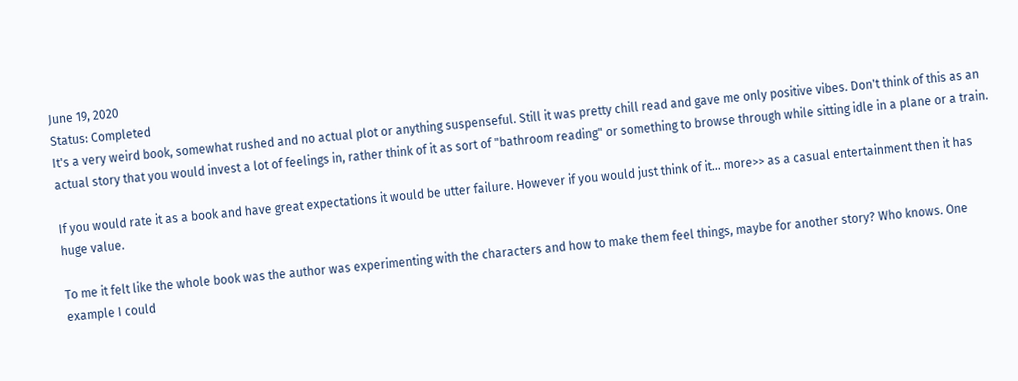June 19, 2020
Status: Completed
It's a very weird book, somewhat rushed and no actual plot or anything suspenseful. Still it was pretty chill read and gave me only positive vibes. Don't think of this as an actual story that you would invest a lot of feelings in, rather think of it as sort of "bathroom reading" or something to browse through while sitting idle in a plane or a train.

If you would rate it as a book and have great expectations it would be utter failure. However if you would just think of it... more>> as a casual entertainment then it has huge value.

To me it felt like the whole book was the author was experimenting with the characters and how to make them feel things, maybe for another story? Who knows. One example I could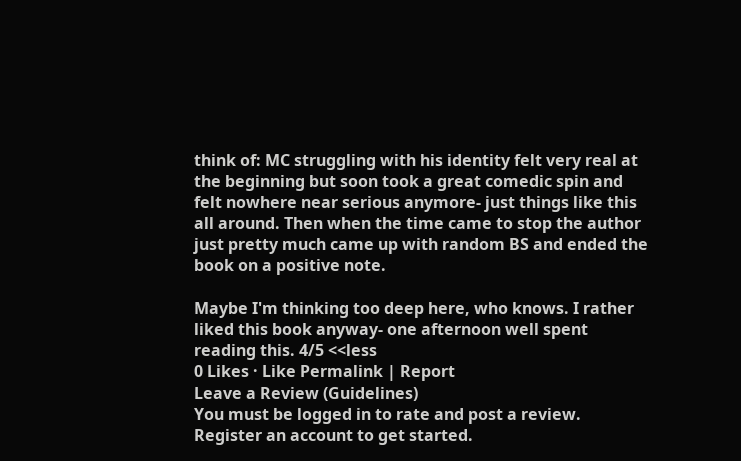think of: MC struggling with his identity felt very real at the beginning but soon took a great comedic spin and felt nowhere near serious anymore- just things like this all around. Then when the time came to stop the author just pretty much came up with random BS and ended the book on a positive note.

Maybe I'm thinking too deep here, who knows. I rather liked this book anyway- one afternoon well spent reading this. 4/5 <<less
0 Likes · Like Permalink | Report
Leave a Review (Guidelines)
You must be logged in to rate and post a review. Register an account to get started.